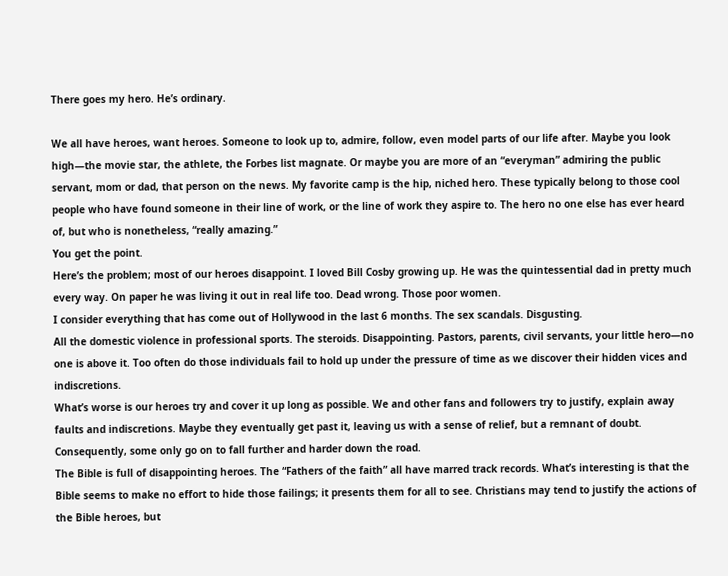There goes my hero. He’s ordinary.

We all have heroes, want heroes. Someone to look up to, admire, follow, even model parts of our life after. Maybe you look high—the movie star, the athlete, the Forbes list magnate. Or maybe you are more of an “everyman” admiring the public servant, mom or dad, that person on the news. My favorite camp is the hip, niched hero. These typically belong to those cool people who have found someone in their line of work, or the line of work they aspire to. The hero no one else has ever heard of, but who is nonetheless, “really amazing.”
You get the point.
Here’s the problem; most of our heroes disappoint. I loved Bill Cosby growing up. He was the quintessential dad in pretty much every way. On paper he was living it out in real life too. Dead wrong. Those poor women.
I consider everything that has come out of Hollywood in the last 6 months. The sex scandals. Disgusting.
All the domestic violence in professional sports. The steroids. Disappointing. Pastors, parents, civil servants, your little hero—no one is above it. Too often do those individuals fail to hold up under the pressure of time as we discover their hidden vices and indiscretions.
What’s worse is our heroes try and cover it up long as possible. We and other fans and followers try to justify, explain away faults and indiscretions. Maybe they eventually get past it, leaving us with a sense of relief, but a remnant of doubt. Consequently, some only go on to fall further and harder down the road.
The Bible is full of disappointing heroes. The “Fathers of the faith” all have marred track records. What’s interesting is that the Bible seems to make no effort to hide those failings; it presents them for all to see. Christians may tend to justify the actions of the Bible heroes, but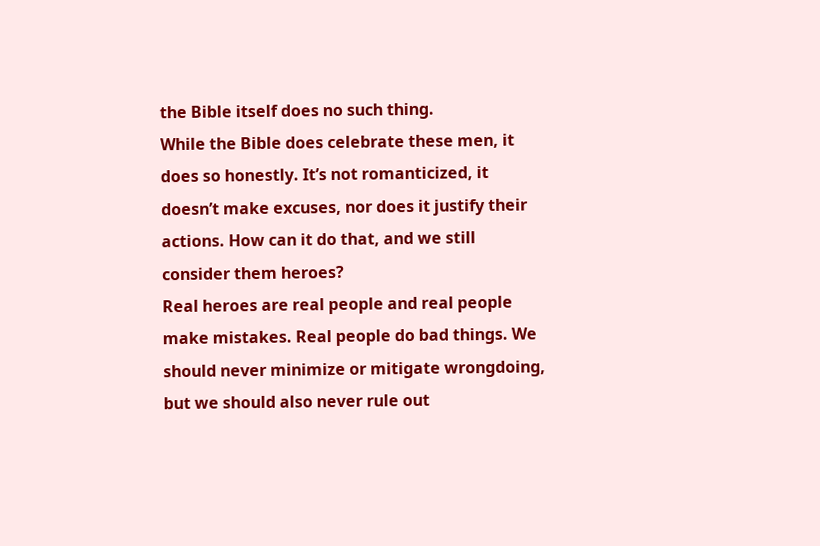the Bible itself does no such thing.
While the Bible does celebrate these men, it does so honestly. It’s not romanticized, it doesn’t make excuses, nor does it justify their actions. How can it do that, and we still consider them heroes?
Real heroes are real people and real people make mistakes. Real people do bad things. We should never minimize or mitigate wrongdoing, but we should also never rule out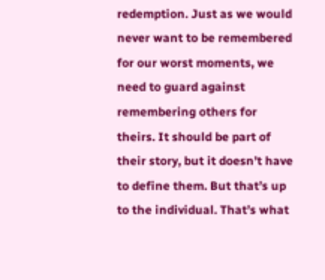redemption. Just as we would never want to be remembered for our worst moments, we need to guard against remembering others for theirs. It should be part of their story, but it doesn’t have to define them. But that’s up to the individual. That’s what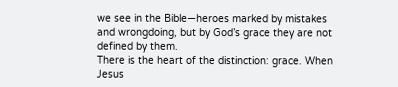we see in the Bible—heroes marked by mistakes and wrongdoing, but by God’s grace they are not defined by them.
There is the heart of the distinction: grace. When Jesus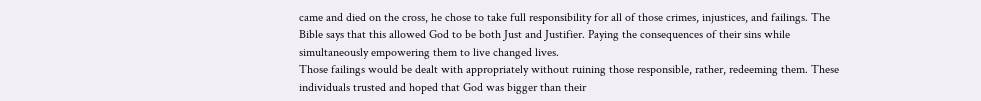came and died on the cross, he chose to take full responsibility for all of those crimes, injustices, and failings. The Bible says that this allowed God to be both Just and Justifier. Paying the consequences of their sins while simultaneously empowering them to live changed lives.
Those failings would be dealt with appropriately without ruining those responsible, rather, redeeming them. These individuals trusted and hoped that God was bigger than their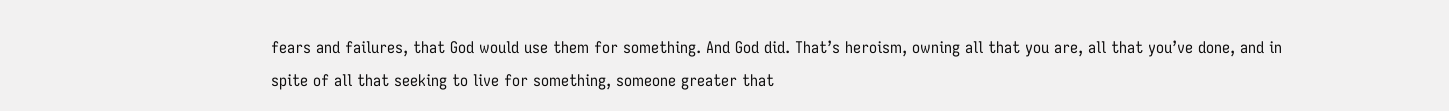fears and failures, that God would use them for something. And God did. That’s heroism, owning all that you are, all that you’ve done, and in spite of all that seeking to live for something, someone greater that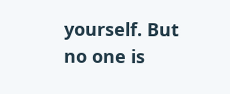yourself. But no one is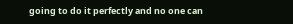going to do it perfectly and no one can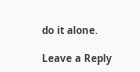do it alone.

Leave a Reply